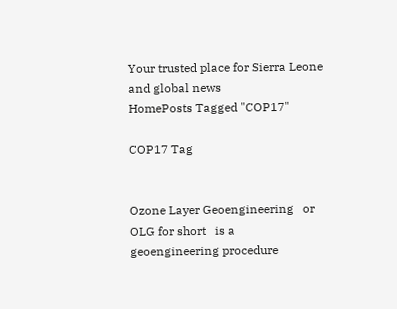Your trusted place for Sierra Leone and global news
HomePosts Tagged "COP17"

COP17 Tag


Ozone Layer Geoengineering   or OLG for short   is a geoengineering procedure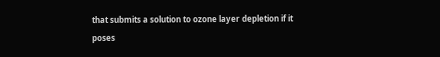that submits a solution to ozone layer depletion if it poses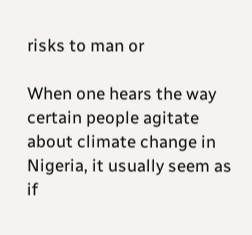risks to man or

When one hears the way certain people agitate about climate change in Nigeria, it usually seem as if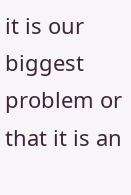it is our biggest problem or that it is an